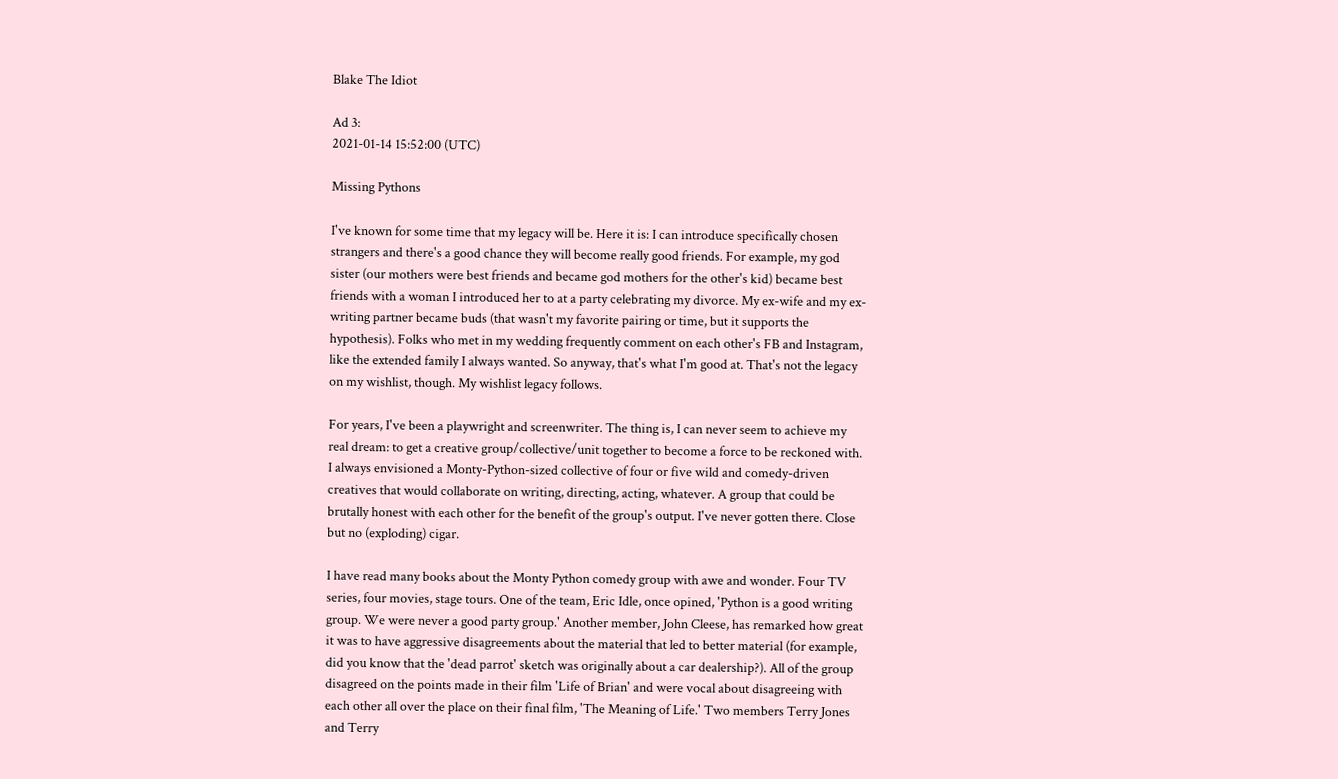Blake The Idiot

Ad 3:
2021-01-14 15:52:00 (UTC)

Missing Pythons

I've known for some time that my legacy will be. Here it is: I can introduce specifically chosen strangers and there's a good chance they will become really good friends. For example, my god sister (our mothers were best friends and became god mothers for the other's kid) became best friends with a woman I introduced her to at a party celebrating my divorce. My ex-wife and my ex-writing partner became buds (that wasn't my favorite pairing or time, but it supports the hypothesis). Folks who met in my wedding frequently comment on each other's FB and Instagram, like the extended family I always wanted. So anyway, that's what I'm good at. That's not the legacy on my wishlist, though. My wishlist legacy follows.

For years, I've been a playwright and screenwriter. The thing is, I can never seem to achieve my real dream: to get a creative group/collective/unit together to become a force to be reckoned with. I always envisioned a Monty-Python-sized collective of four or five wild and comedy-driven creatives that would collaborate on writing, directing, acting, whatever. A group that could be brutally honest with each other for the benefit of the group's output. I've never gotten there. Close but no (exploding) cigar.

I have read many books about the Monty Python comedy group with awe and wonder. Four TV series, four movies, stage tours. One of the team, Eric Idle, once opined, 'Python is a good writing group. We were never a good party group.' Another member, John Cleese, has remarked how great it was to have aggressive disagreements about the material that led to better material (for example, did you know that the 'dead parrot' sketch was originally about a car dealership?). All of the group disagreed on the points made in their film 'Life of Brian' and were vocal about disagreeing with each other all over the place on their final film, 'The Meaning of Life.' Two members Terry Jones and Terry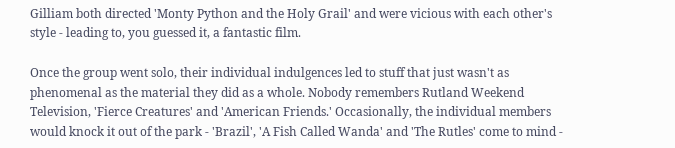Gilliam both directed 'Monty Python and the Holy Grail' and were vicious with each other's style - leading to, you guessed it, a fantastic film.

Once the group went solo, their individual indulgences led to stuff that just wasn't as phenomenal as the material they did as a whole. Nobody remembers Rutland Weekend Television, 'Fierce Creatures' and 'American Friends.' Occasionally, the individual members would knock it out of the park - 'Brazil', 'A Fish Called Wanda' and 'The Rutles' come to mind -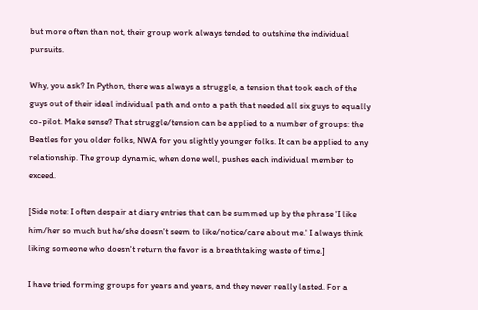but more often than not, their group work always tended to outshine the individual pursuits.

Why, you ask? In Python, there was always a struggle, a tension that took each of the guys out of their ideal individual path and onto a path that needed all six guys to equally co-pilot. Make sense? That struggle/tension can be applied to a number of groups: the Beatles for you older folks, NWA for you slightly younger folks. It can be applied to any relationship. The group dynamic, when done well, pushes each individual member to exceed.

[Side note: I often despair at diary entries that can be summed up by the phrase 'I like him/her so much but he/she doesn't seem to like/notice/care about me.' I always think liking someone who doesn't return the favor is a breathtaking waste of time.]

I have tried forming groups for years and years, and they never really lasted. For a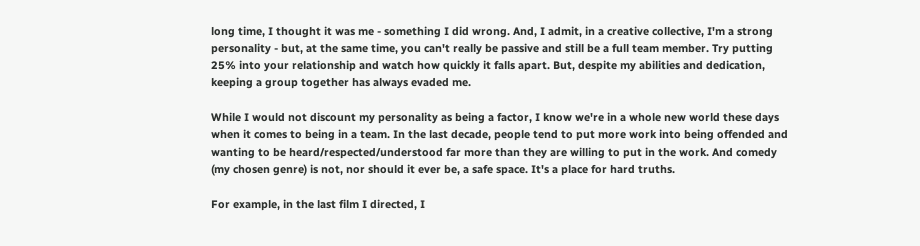long time, I thought it was me - something I did wrong. And, I admit, in a creative collective, I'm a strong personality - but, at the same time, you can't really be passive and still be a full team member. Try putting 25% into your relationship and watch how quickly it falls apart. But, despite my abilities and dedication, keeping a group together has always evaded me.

While I would not discount my personality as being a factor, I know we're in a whole new world these days when it comes to being in a team. In the last decade, people tend to put more work into being offended and wanting to be heard/respected/understood far more than they are willing to put in the work. And comedy (my chosen genre) is not, nor should it ever be, a safe space. It's a place for hard truths.

For example, in the last film I directed, I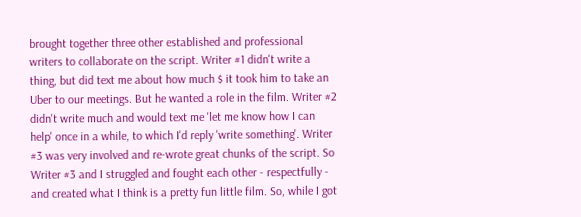brought together three other established and professional writers to collaborate on the script. Writer #1 didn't write a thing, but did text me about how much $ it took him to take an Uber to our meetings. But he wanted a role in the film. Writer #2 didn't write much and would text me 'let me know how I can help' once in a while, to which I'd reply 'write something'. Writer #3 was very involved and re-wrote great chunks of the script. So Writer #3 and I struggled and fought each other - respectfully - and created what I think is a pretty fun little film. So, while I got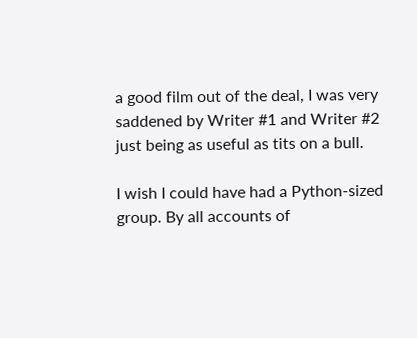a good film out of the deal, I was very saddened by Writer #1 and Writer #2 just being as useful as tits on a bull.

I wish I could have had a Python-sized group. By all accounts of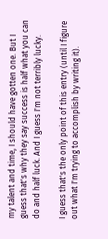my talent and time, I should have gotten one. But I guess that's why they say success is half what you can do and half luck. And I guess I'm not terribly lucky.

I guess that's the only point of this entry (until I figure out what I'm trying to accomplish by writing it).